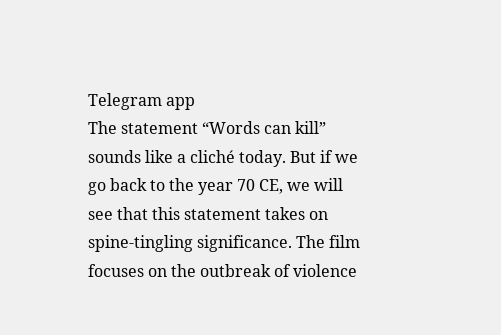Telegram app
The statement “Words can kill” sounds like a cliché today. But if we go back to the year 70 CE, we will see that this statement takes on spine-tingling significance. The film focuses on the outbreak of violence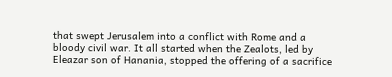that swept Jerusalem into a conflict with Rome and a bloody civil war. It all started when the Zealots, led by Eleazar son of Hanania, stopped the offering of a sacrifice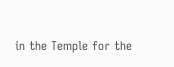in the Temple for the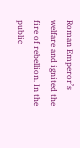Roman Emperor’s welfare and ignited the fire of rebellion. In the public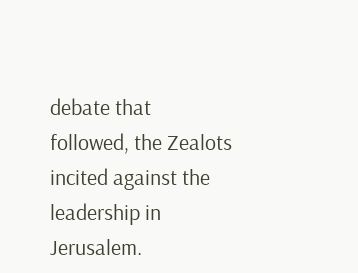debate that followed, the Zealots incited against the leadership in Jerusalem.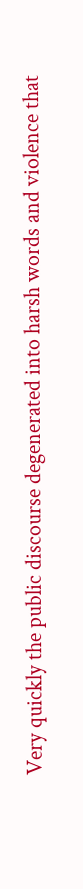Very quickly the public discourse degenerated into harsh words and violence that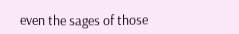even the sages of those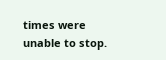times were unable to stop.